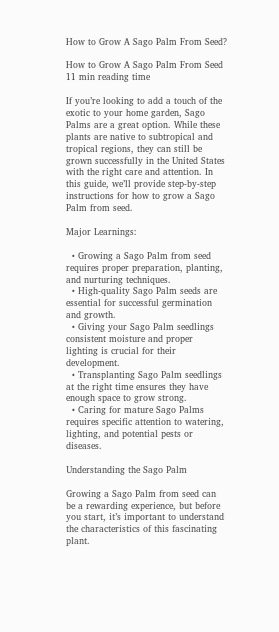How to Grow A Sago Palm From Seed?

How to Grow A Sago Palm From Seed
11 min reading time

If you’re looking to add a touch of the exotic to your home garden, Sago Palms are a great option. While these plants are native to subtropical and tropical regions, they can still be grown successfully in the United States with the right care and attention. In this guide, we’ll provide step-by-step instructions for how to grow a Sago Palm from seed.

Major Learnings:

  • Growing a Sago Palm from seed requires proper preparation, planting, and nurturing techniques.
  • High-quality Sago Palm seeds are essential for successful germination and growth.
  • Giving your Sago Palm seedlings consistent moisture and proper lighting is crucial for their development.
  • Transplanting Sago Palm seedlings at the right time ensures they have enough space to grow strong.
  • Caring for mature Sago Palms requires specific attention to watering, lighting, and potential pests or diseases.

Understanding the Sago Palm

Growing a Sago Palm from seed can be a rewarding experience, but before you start, it’s important to understand the characteristics of this fascinating plant.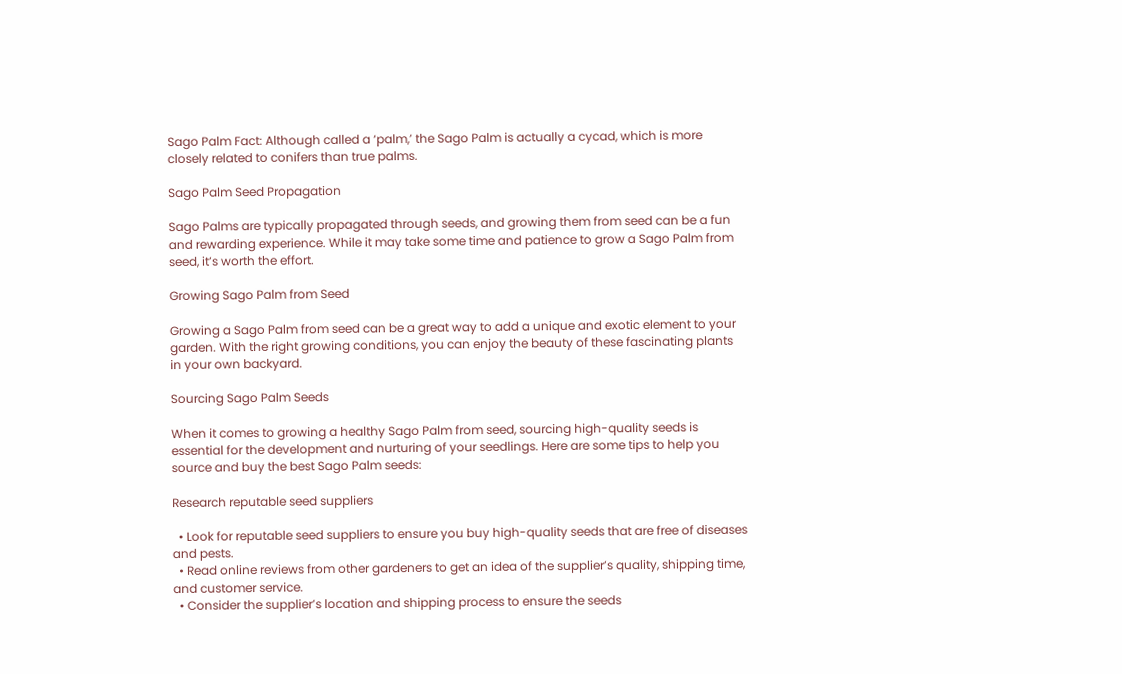Sago Palm Fact: Although called a ‘palm,’ the Sago Palm is actually a cycad, which is more closely related to conifers than true palms.

Sago Palm Seed Propagation

Sago Palms are typically propagated through seeds, and growing them from seed can be a fun and rewarding experience. While it may take some time and patience to grow a Sago Palm from seed, it’s worth the effort.

Growing Sago Palm from Seed

Growing a Sago Palm from seed can be a great way to add a unique and exotic element to your garden. With the right growing conditions, you can enjoy the beauty of these fascinating plants in your own backyard.

Sourcing Sago Palm Seeds

When it comes to growing a healthy Sago Palm from seed, sourcing high-quality seeds is essential for the development and nurturing of your seedlings. Here are some tips to help you source and buy the best Sago Palm seeds:

Research reputable seed suppliers

  • Look for reputable seed suppliers to ensure you buy high-quality seeds that are free of diseases and pests.
  • Read online reviews from other gardeners to get an idea of the supplier’s quality, shipping time, and customer service.
  • Consider the supplier’s location and shipping process to ensure the seeds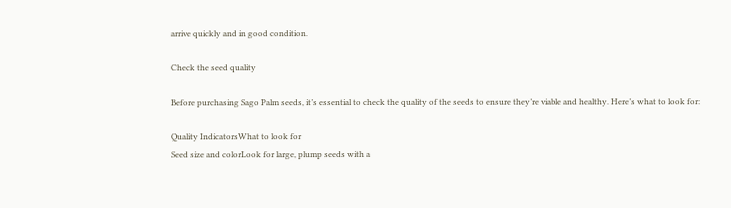arrive quickly and in good condition.

Check the seed quality

Before purchasing Sago Palm seeds, it’s essential to check the quality of the seeds to ensure they’re viable and healthy. Here’s what to look for:

Quality IndicatorsWhat to look for
Seed size and colorLook for large, plump seeds with a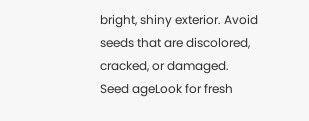bright, shiny exterior. Avoid seeds that are discolored, cracked, or damaged.
Seed ageLook for fresh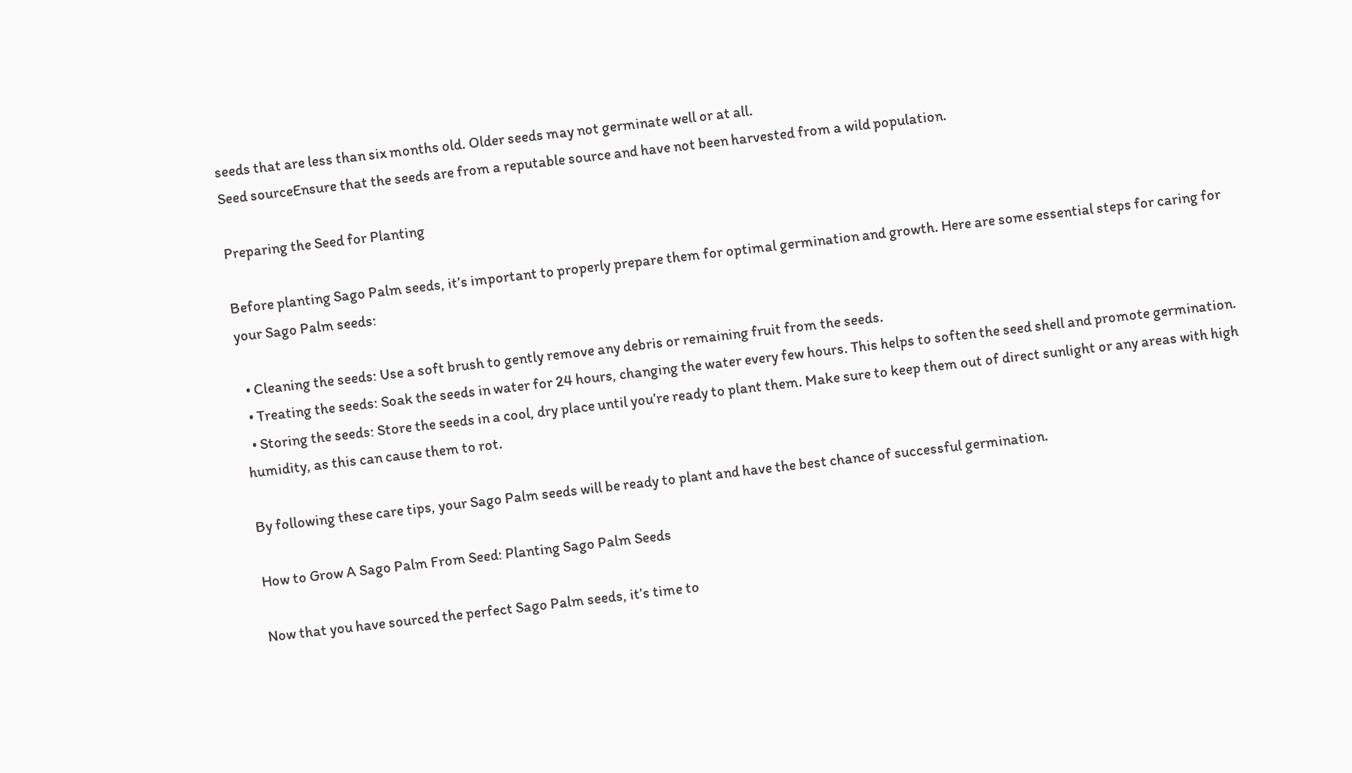seeds that are less than six months old. Older seeds may not germinate well or at all.
Seed sourceEnsure that the seeds are from a reputable source and have not been harvested from a wild population.

Preparing the Seed for Planting

Before planting Sago Palm seeds, it’s important to properly prepare them for optimal germination and growth. Here are some essential steps for caring for your Sago Palm seeds:

  • Cleaning the seeds: Use a soft brush to gently remove any debris or remaining fruit from the seeds.
  • Treating the seeds: Soak the seeds in water for 24 hours, changing the water every few hours. This helps to soften the seed shell and promote germination.
  • Storing the seeds: Store the seeds in a cool, dry place until you’re ready to plant them. Make sure to keep them out of direct sunlight or any areas with high humidity, as this can cause them to rot.

By following these care tips, your Sago Palm seeds will be ready to plant and have the best chance of successful germination.

How to Grow A Sago Palm From Seed: Planting Sago Palm Seeds

Now that you have sourced the perfect Sago Palm seeds, it’s time to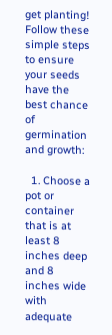get planting! Follow these simple steps to ensure your seeds have the best chance of germination and growth:

  1. Choose a pot or container that is at least 8 inches deep and 8 inches wide with adequate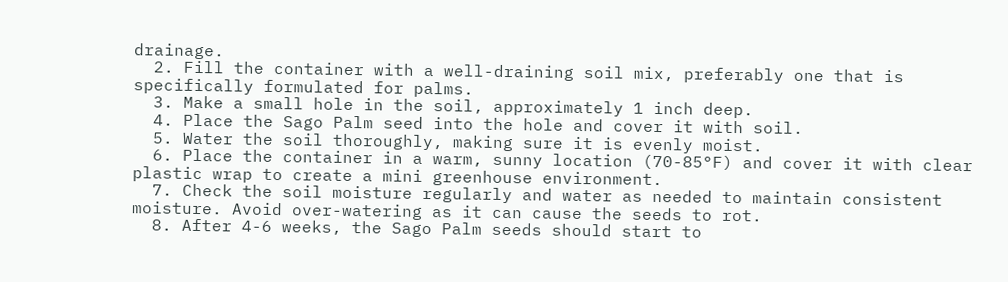drainage.
  2. Fill the container with a well-draining soil mix, preferably one that is specifically formulated for palms.
  3. Make a small hole in the soil, approximately 1 inch deep.
  4. Place the Sago Palm seed into the hole and cover it with soil.
  5. Water the soil thoroughly, making sure it is evenly moist.
  6. Place the container in a warm, sunny location (70-85°F) and cover it with clear plastic wrap to create a mini greenhouse environment.
  7. Check the soil moisture regularly and water as needed to maintain consistent moisture. Avoid over-watering as it can cause the seeds to rot.
  8. After 4-6 weeks, the Sago Palm seeds should start to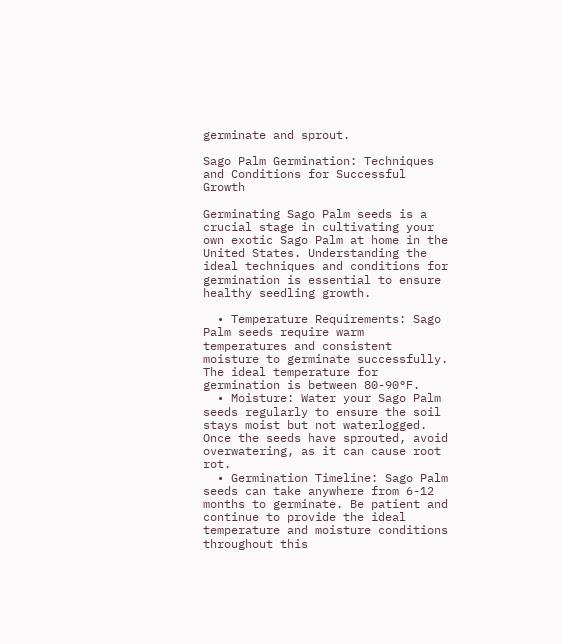germinate and sprout.

Sago Palm Germination: Techniques and Conditions for Successful Growth

Germinating Sago Palm seeds is a crucial stage in cultivating your own exotic Sago Palm at home in the United States. Understanding the ideal techniques and conditions for germination is essential to ensure healthy seedling growth.

  • Temperature Requirements: Sago Palm seeds require warm temperatures and consistent moisture to germinate successfully. The ideal temperature for germination is between 80-90°F.
  • Moisture: Water your Sago Palm seeds regularly to ensure the soil stays moist but not waterlogged. Once the seeds have sprouted, avoid overwatering, as it can cause root rot.
  • Germination Timeline: Sago Palm seeds can take anywhere from 6-12 months to germinate. Be patient and continue to provide the ideal temperature and moisture conditions throughout this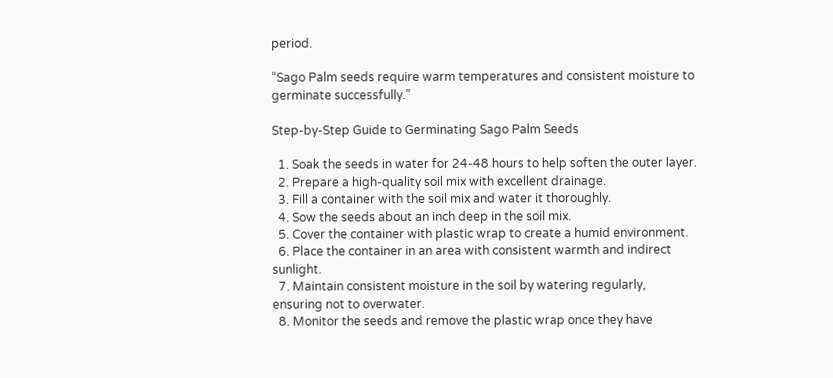period.

“Sago Palm seeds require warm temperatures and consistent moisture to germinate successfully.”

Step-by-Step Guide to Germinating Sago Palm Seeds

  1. Soak the seeds in water for 24-48 hours to help soften the outer layer.
  2. Prepare a high-quality soil mix with excellent drainage.
  3. Fill a container with the soil mix and water it thoroughly.
  4. Sow the seeds about an inch deep in the soil mix.
  5. Cover the container with plastic wrap to create a humid environment.
  6. Place the container in an area with consistent warmth and indirect sunlight.
  7. Maintain consistent moisture in the soil by watering regularly, ensuring not to overwater.
  8. Monitor the seeds and remove the plastic wrap once they have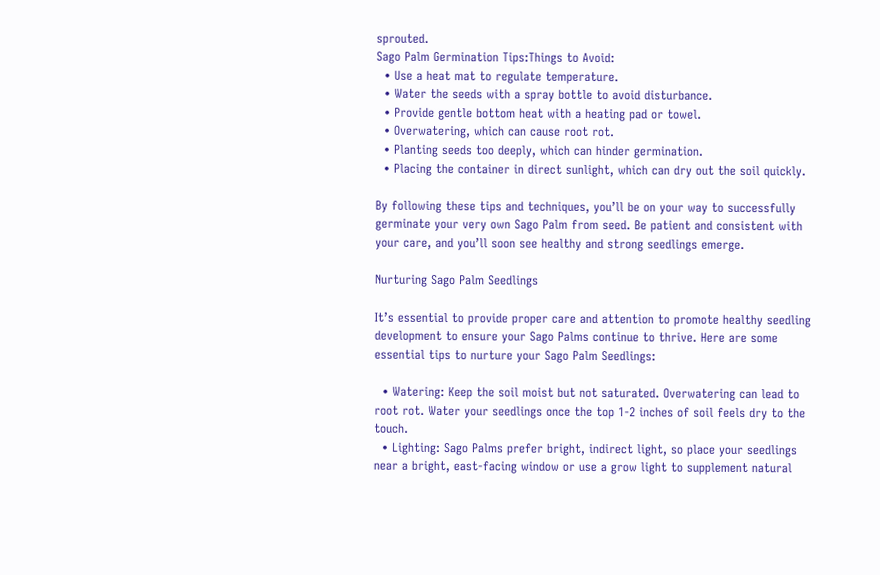sprouted.
Sago Palm Germination Tips:Things to Avoid:
  • Use a heat mat to regulate temperature.
  • Water the seeds with a spray bottle to avoid disturbance.
  • Provide gentle bottom heat with a heating pad or towel.
  • Overwatering, which can cause root rot.
  • Planting seeds too deeply, which can hinder germination.
  • Placing the container in direct sunlight, which can dry out the soil quickly.

By following these tips and techniques, you’ll be on your way to successfully germinate your very own Sago Palm from seed. Be patient and consistent with your care, and you’ll soon see healthy and strong seedlings emerge.

Nurturing Sago Palm Seedlings

It’s essential to provide proper care and attention to promote healthy seedling development to ensure your Sago Palms continue to thrive. Here are some essential tips to nurture your Sago Palm Seedlings:

  • Watering: Keep the soil moist but not saturated. Overwatering can lead to root rot. Water your seedlings once the top 1-2 inches of soil feels dry to the touch.
  • Lighting: Sago Palms prefer bright, indirect light, so place your seedlings near a bright, east-facing window or use a grow light to supplement natural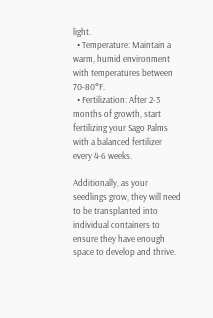light.
  • Temperature: Maintain a warm, humid environment with temperatures between 70-80°F.
  • Fertilization: After 2-3 months of growth, start fertilizing your Sago Palms with a balanced fertilizer every 4-6 weeks.

Additionally, as your seedlings grow, they will need to be transplanted into individual containers to ensure they have enough space to develop and thrive.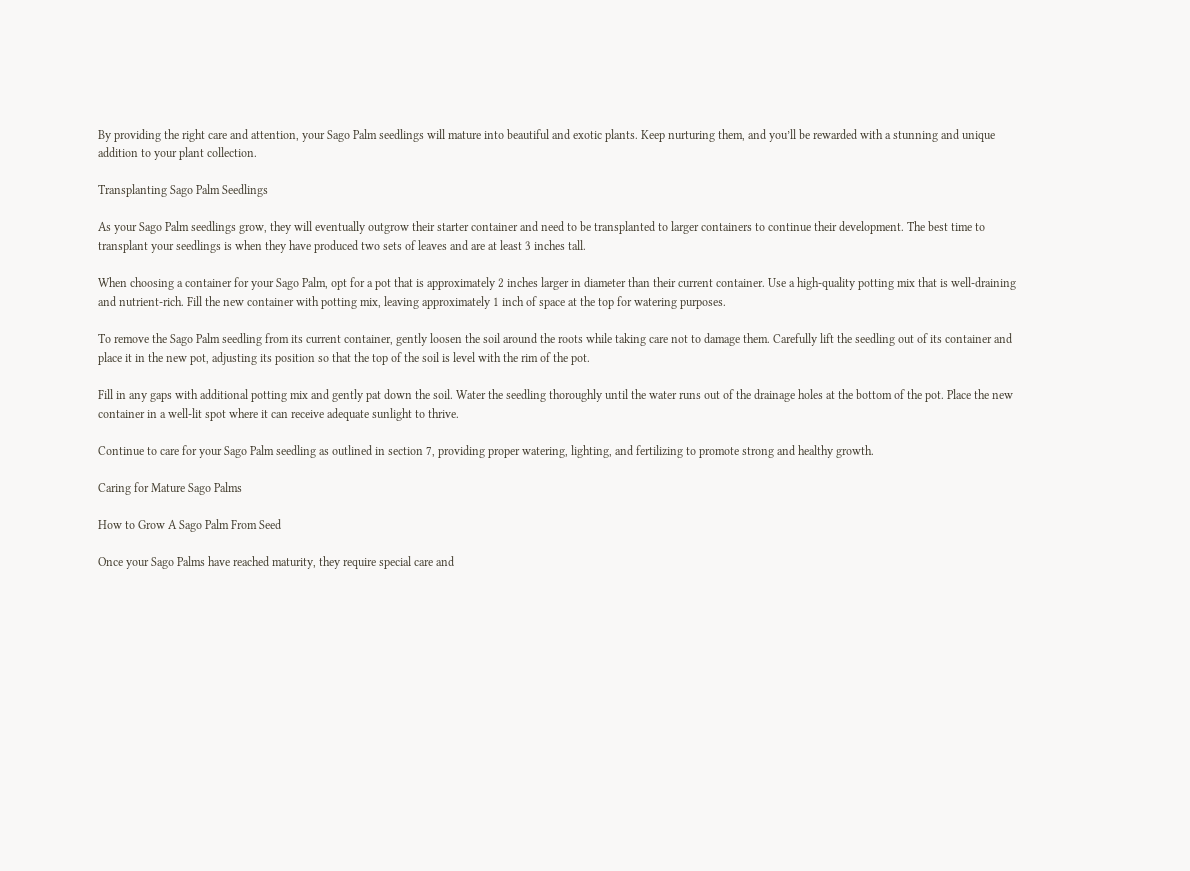By providing the right care and attention, your Sago Palm seedlings will mature into beautiful and exotic plants. Keep nurturing them, and you’ll be rewarded with a stunning and unique addition to your plant collection.

Transplanting Sago Palm Seedlings

As your Sago Palm seedlings grow, they will eventually outgrow their starter container and need to be transplanted to larger containers to continue their development. The best time to transplant your seedlings is when they have produced two sets of leaves and are at least 3 inches tall.

When choosing a container for your Sago Palm, opt for a pot that is approximately 2 inches larger in diameter than their current container. Use a high-quality potting mix that is well-draining and nutrient-rich. Fill the new container with potting mix, leaving approximately 1 inch of space at the top for watering purposes.

To remove the Sago Palm seedling from its current container, gently loosen the soil around the roots while taking care not to damage them. Carefully lift the seedling out of its container and place it in the new pot, adjusting its position so that the top of the soil is level with the rim of the pot.

Fill in any gaps with additional potting mix and gently pat down the soil. Water the seedling thoroughly until the water runs out of the drainage holes at the bottom of the pot. Place the new container in a well-lit spot where it can receive adequate sunlight to thrive.

Continue to care for your Sago Palm seedling as outlined in section 7, providing proper watering, lighting, and fertilizing to promote strong and healthy growth.

Caring for Mature Sago Palms

How to Grow A Sago Palm From Seed

Once your Sago Palms have reached maturity, they require special care and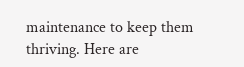maintenance to keep them thriving. Here are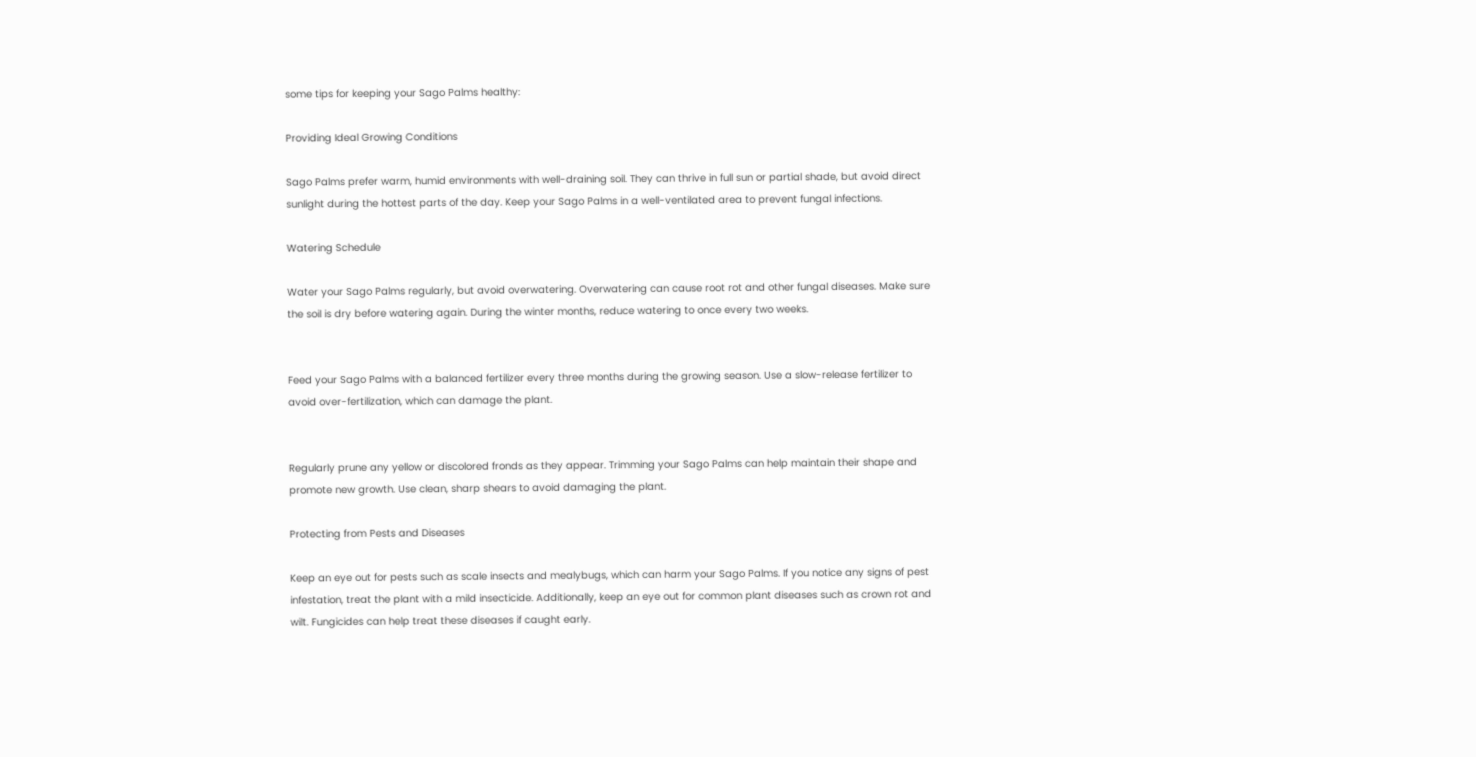some tips for keeping your Sago Palms healthy:

Providing Ideal Growing Conditions

Sago Palms prefer warm, humid environments with well-draining soil. They can thrive in full sun or partial shade, but avoid direct sunlight during the hottest parts of the day. Keep your Sago Palms in a well-ventilated area to prevent fungal infections.

Watering Schedule

Water your Sago Palms regularly, but avoid overwatering. Overwatering can cause root rot and other fungal diseases. Make sure the soil is dry before watering again. During the winter months, reduce watering to once every two weeks.


Feed your Sago Palms with a balanced fertilizer every three months during the growing season. Use a slow-release fertilizer to avoid over-fertilization, which can damage the plant.


Regularly prune any yellow or discolored fronds as they appear. Trimming your Sago Palms can help maintain their shape and promote new growth. Use clean, sharp shears to avoid damaging the plant.

Protecting from Pests and Diseases

Keep an eye out for pests such as scale insects and mealybugs, which can harm your Sago Palms. If you notice any signs of pest infestation, treat the plant with a mild insecticide. Additionally, keep an eye out for common plant diseases such as crown rot and wilt. Fungicides can help treat these diseases if caught early.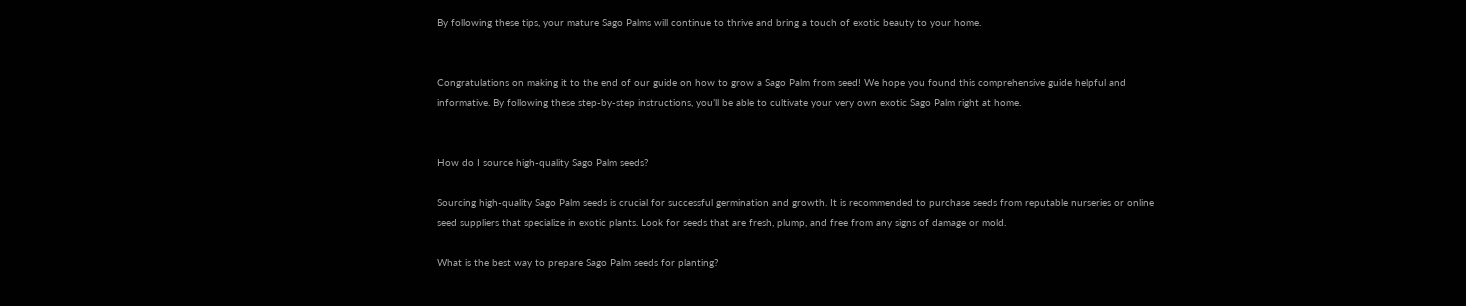By following these tips, your mature Sago Palms will continue to thrive and bring a touch of exotic beauty to your home.


Congratulations on making it to the end of our guide on how to grow a Sago Palm from seed! We hope you found this comprehensive guide helpful and informative. By following these step-by-step instructions, you’ll be able to cultivate your very own exotic Sago Palm right at home.


How do I source high-quality Sago Palm seeds?

Sourcing high-quality Sago Palm seeds is crucial for successful germination and growth. It is recommended to purchase seeds from reputable nurseries or online seed suppliers that specialize in exotic plants. Look for seeds that are fresh, plump, and free from any signs of damage or mold.

What is the best way to prepare Sago Palm seeds for planting?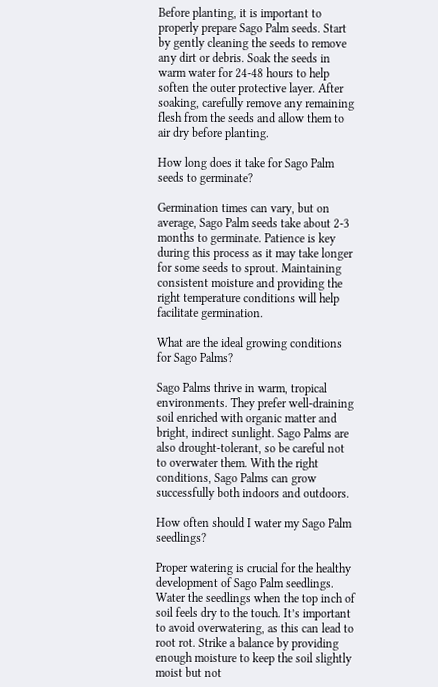Before planting, it is important to properly prepare Sago Palm seeds. Start by gently cleaning the seeds to remove any dirt or debris. Soak the seeds in warm water for 24-48 hours to help soften the outer protective layer. After soaking, carefully remove any remaining flesh from the seeds and allow them to air dry before planting.

How long does it take for Sago Palm seeds to germinate?

Germination times can vary, but on average, Sago Palm seeds take about 2-3 months to germinate. Patience is key during this process as it may take longer for some seeds to sprout. Maintaining consistent moisture and providing the right temperature conditions will help facilitate germination.

What are the ideal growing conditions for Sago Palms?

Sago Palms thrive in warm, tropical environments. They prefer well-draining soil enriched with organic matter and bright, indirect sunlight. Sago Palms are also drought-tolerant, so be careful not to overwater them. With the right conditions, Sago Palms can grow successfully both indoors and outdoors.

How often should I water my Sago Palm seedlings?

Proper watering is crucial for the healthy development of Sago Palm seedlings. Water the seedlings when the top inch of soil feels dry to the touch. It’s important to avoid overwatering, as this can lead to root rot. Strike a balance by providing enough moisture to keep the soil slightly moist but not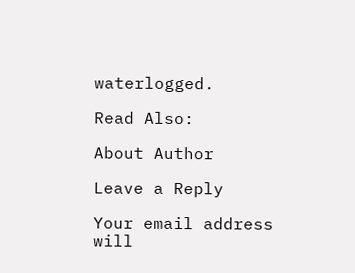waterlogged.

Read Also:

About Author

Leave a Reply

Your email address will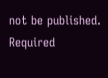not be published. Required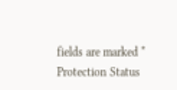fields are marked * Protection Status